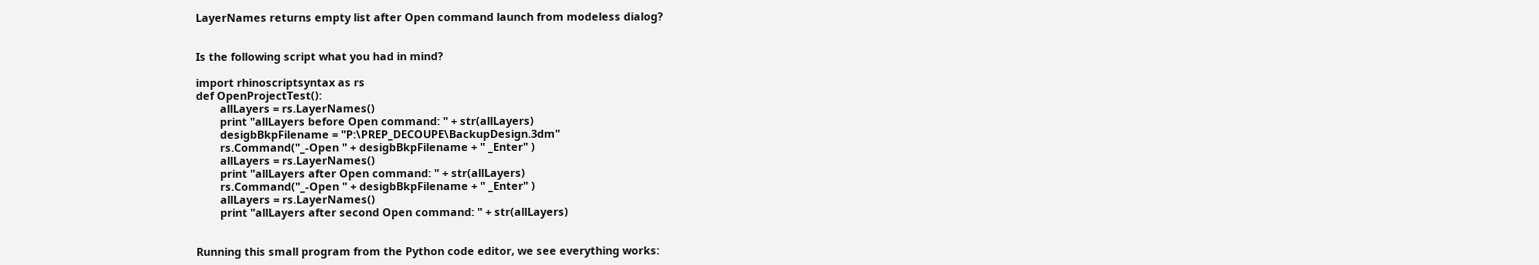LayerNames returns empty list after Open command launch from modeless dialog?


Is the following script what you had in mind?

import rhinoscriptsyntax as rs
def OpenProjectTest():
        allLayers = rs.LayerNames()
        print "allLayers before Open command: " + str(allLayers)
        desigbBkpFilename = "P:\PREP_DECOUPE\BackupDesign.3dm"
        rs.Command("_-Open " + desigbBkpFilename + " _Enter" )
        allLayers = rs.LayerNames()
        print "allLayers after Open command: " + str(allLayers)
        rs.Command("_-Open " + desigbBkpFilename + " _Enter" )
        allLayers = rs.LayerNames()
        print "allLayers after second Open command: " + str(allLayers)


Running this small program from the Python code editor, we see everything works: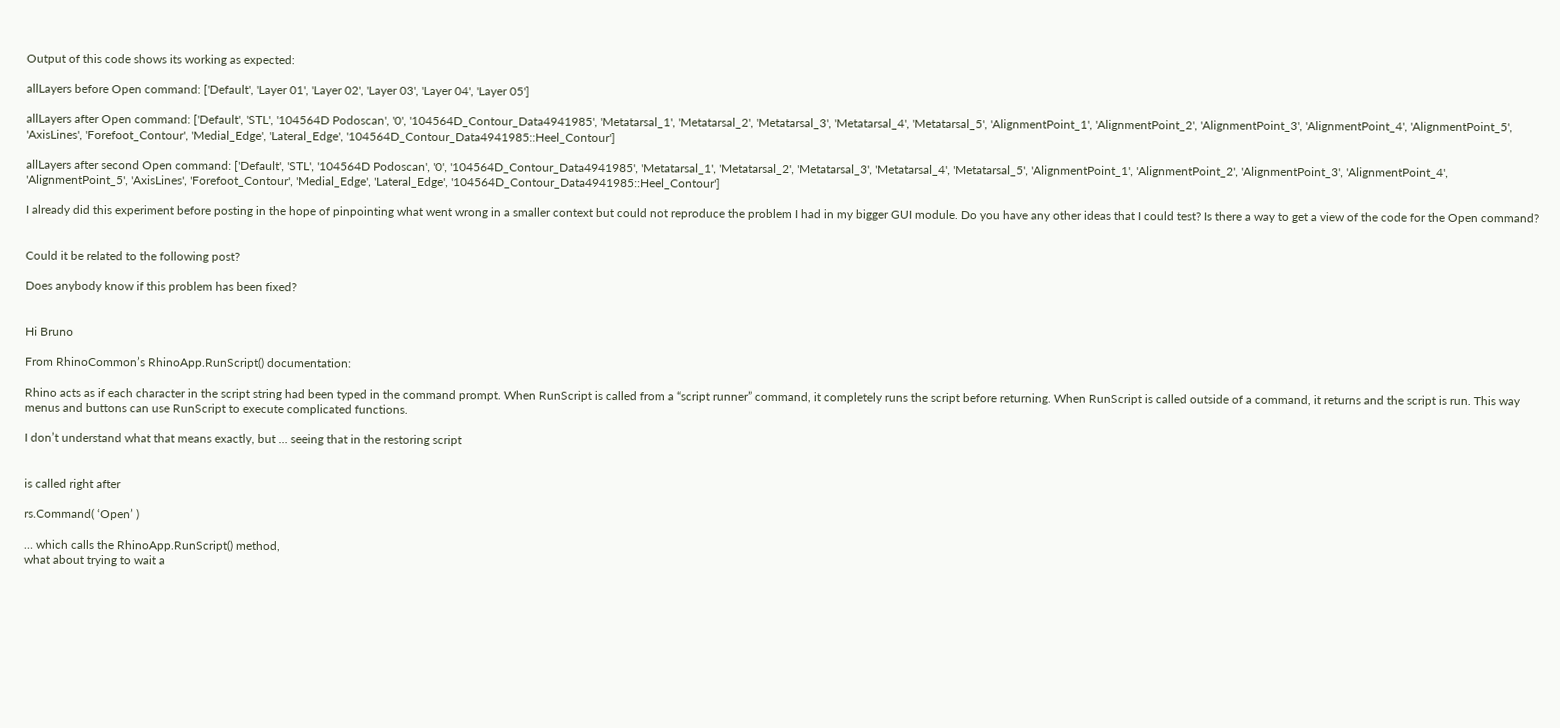Output of this code shows its working as expected:

allLayers before Open command: ['Default', 'Layer 01', 'Layer 02', 'Layer 03', 'Layer 04', 'Layer 05']

allLayers after Open command: ['Default', 'STL', '104564D Podoscan', '0', '104564D_Contour_Data4941985', 'Metatarsal_1', 'Metatarsal_2', 'Metatarsal_3', 'Metatarsal_4', 'Metatarsal_5', 'AlignmentPoint_1', 'AlignmentPoint_2', 'AlignmentPoint_3', 'AlignmentPoint_4', 'AlignmentPoint_5', 'AxisLines', 'Forefoot_Contour', 'Medial_Edge', 'Lateral_Edge', '104564D_Contour_Data4941985::Heel_Contour']

allLayers after second Open command: ['Default', 'STL', '104564D Podoscan', '0', '104564D_Contour_Data4941985', 'Metatarsal_1', 'Metatarsal_2', 'Metatarsal_3', 'Metatarsal_4', 'Metatarsal_5', 'AlignmentPoint_1', 'AlignmentPoint_2', 'AlignmentPoint_3', 'AlignmentPoint_4', 'AlignmentPoint_5', 'AxisLines', 'Forefoot_Contour', 'Medial_Edge', 'Lateral_Edge', '104564D_Contour_Data4941985::Heel_Contour']

I already did this experiment before posting in the hope of pinpointing what went wrong in a smaller context but could not reproduce the problem I had in my bigger GUI module. Do you have any other ideas that I could test? Is there a way to get a view of the code for the Open command?


Could it be related to the following post?

Does anybody know if this problem has been fixed?


Hi Bruno

From RhinoCommon’s RhinoApp.RunScript() documentation:

Rhino acts as if each character in the script string had been typed in the command prompt. When RunScript is called from a “script runner” command, it completely runs the script before returning. When RunScript is called outside of a command, it returns and the script is run. This way menus and buttons can use RunScript to execute complicated functions.

I don’t understand what that means exactly, but … seeing that in the restoring script


is called right after

rs.Command( ‘Open’ )

… which calls the RhinoApp.RunScript() method,
what about trying to wait a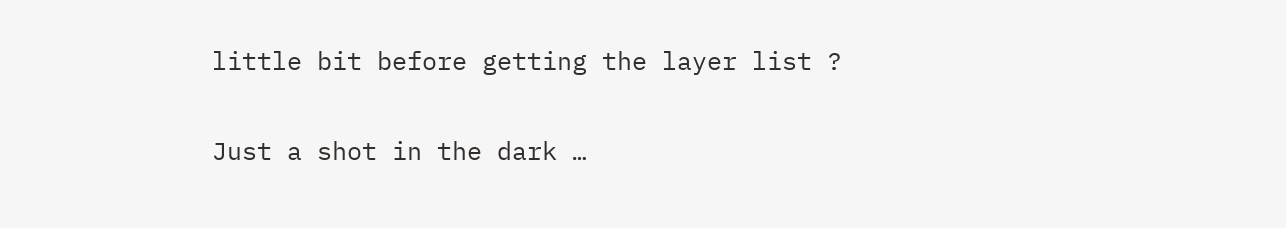little bit before getting the layer list ?

Just a shot in the dark …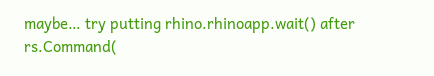maybe… try putting rhino.rhinoapp.wait() after rs.Command(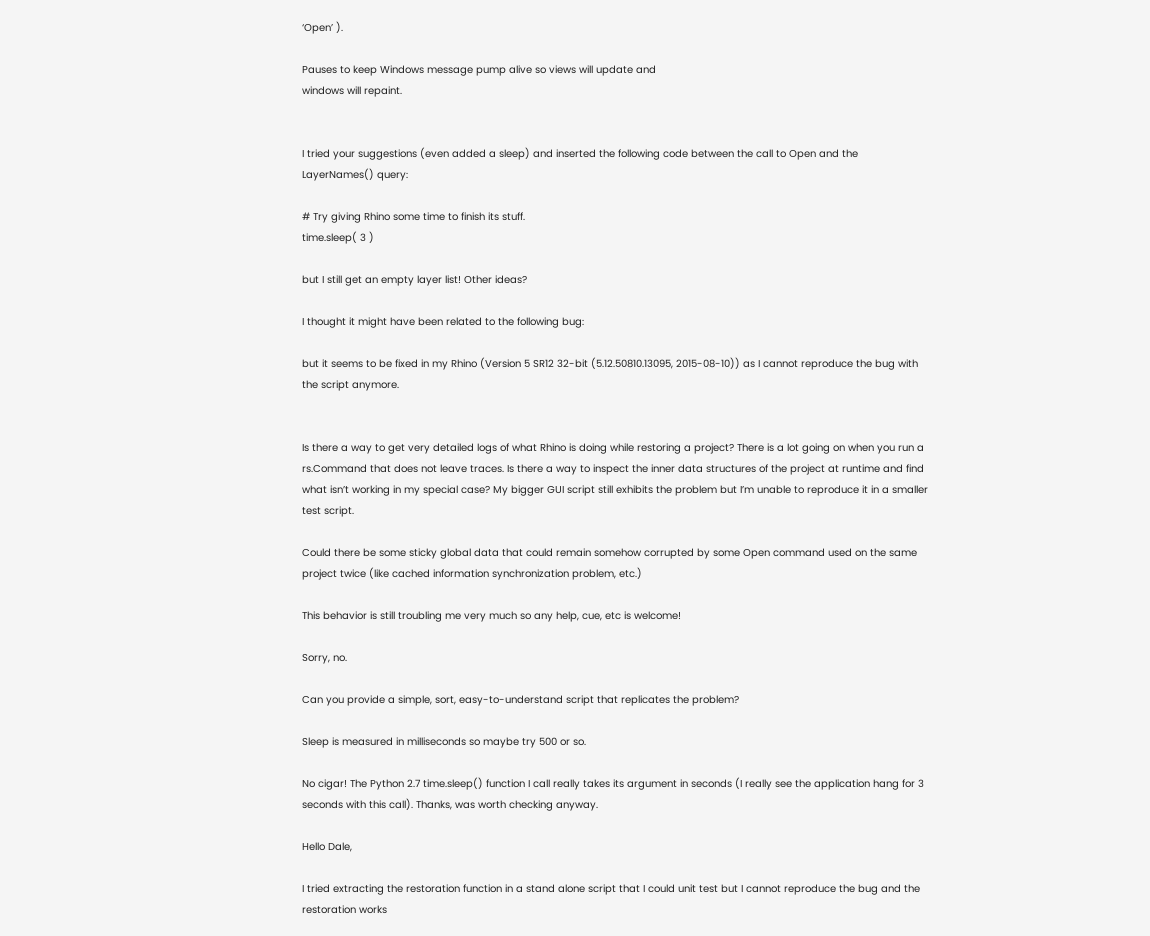‘Open’ ).

Pauses to keep Windows message pump alive so views will update and
windows will repaint.


I tried your suggestions (even added a sleep) and inserted the following code between the call to Open and the LayerNames() query:

# Try giving Rhino some time to finish its stuff.
time.sleep( 3 )

but I still get an empty layer list! Other ideas?

I thought it might have been related to the following bug:

but it seems to be fixed in my Rhino (Version 5 SR12 32-bit (5.12.50810.13095, 2015-08-10)) as I cannot reproduce the bug with the script anymore.


Is there a way to get very detailed logs of what Rhino is doing while restoring a project? There is a lot going on when you run a rs.Command that does not leave traces. Is there a way to inspect the inner data structures of the project at runtime and find what isn’t working in my special case? My bigger GUI script still exhibits the problem but I’m unable to reproduce it in a smaller test script.

Could there be some sticky global data that could remain somehow corrupted by some Open command used on the same project twice (like cached information synchronization problem, etc.)

This behavior is still troubling me very much so any help, cue, etc is welcome!

Sorry, no.

Can you provide a simple, sort, easy-to-understand script that replicates the problem?

Sleep is measured in milliseconds so maybe try 500 or so.

No cigar! The Python 2.7 time.sleep() function I call really takes its argument in seconds (I really see the application hang for 3 seconds with this call). Thanks, was worth checking anyway.

Hello Dale,

I tried extracting the restoration function in a stand alone script that I could unit test but I cannot reproduce the bug and the restoration works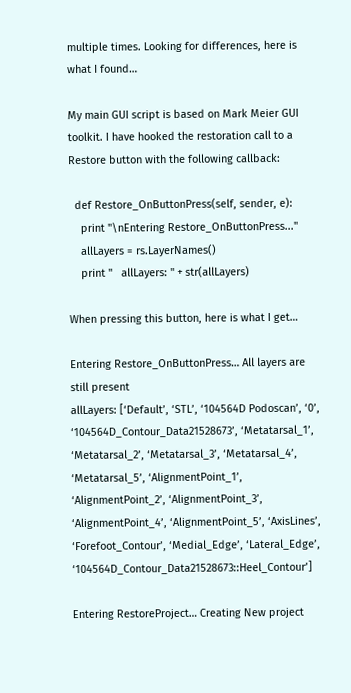multiple times. Looking for differences, here is what I found…

My main GUI script is based on Mark Meier GUI toolkit. I have hooked the restoration call to a Restore button with the following callback:

  def Restore_OnButtonPress(self, sender, e):
    print "\nEntering Restore_OnButtonPress..."
    allLayers = rs.LayerNames()
    print "   allLayers: " + str(allLayers)

When pressing this button, here is what I get…

Entering Restore_OnButtonPress… All layers are still present
allLayers: [‘Default’, ‘STL’, ‘104564D Podoscan’, ‘0’, ‘104564D_Contour_Data21528673’, ‘Metatarsal_1’, ‘Metatarsal_2’, ‘Metatarsal_3’, ‘Metatarsal_4’, ‘Metatarsal_5’, ‘AlignmentPoint_1’, ‘AlignmentPoint_2’, ‘AlignmentPoint_3’, ‘AlignmentPoint_4’, ‘AlignmentPoint_5’, ‘AxisLines’, ‘Forefoot_Contour’, ‘Medial_Edge’, ‘Lateral_Edge’, ‘104564D_Contour_Data21528673::Heel_Contour’]

Entering RestoreProject… Creating New project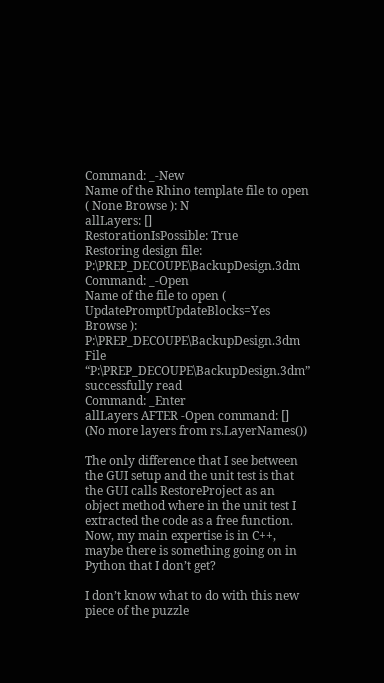Command: _-New
Name of the Rhino template file to open ( None Browse ): N
allLayers: []
RestorationIsPossible: True
Restoring design file: P:\PREP_DECOUPE\BackupDesign.3dm
Command: _-Open
Name of the file to open ( UpdatePromptUpdateBlocks=Yes Browse ): P:\PREP_DECOUPE\BackupDesign.3dm
File “P:\PREP_DECOUPE\BackupDesign.3dm” successfully read
Command: _Enter
allLayers AFTER -Open command: [] (No more layers from rs.LayerNames())

The only difference that I see between the GUI setup and the unit test is that the GUI calls RestoreProject as an object method where in the unit test I extracted the code as a free function. Now, my main expertise is in C++, maybe there is something going on in Python that I don’t get?

I don’t know what to do with this new piece of the puzzle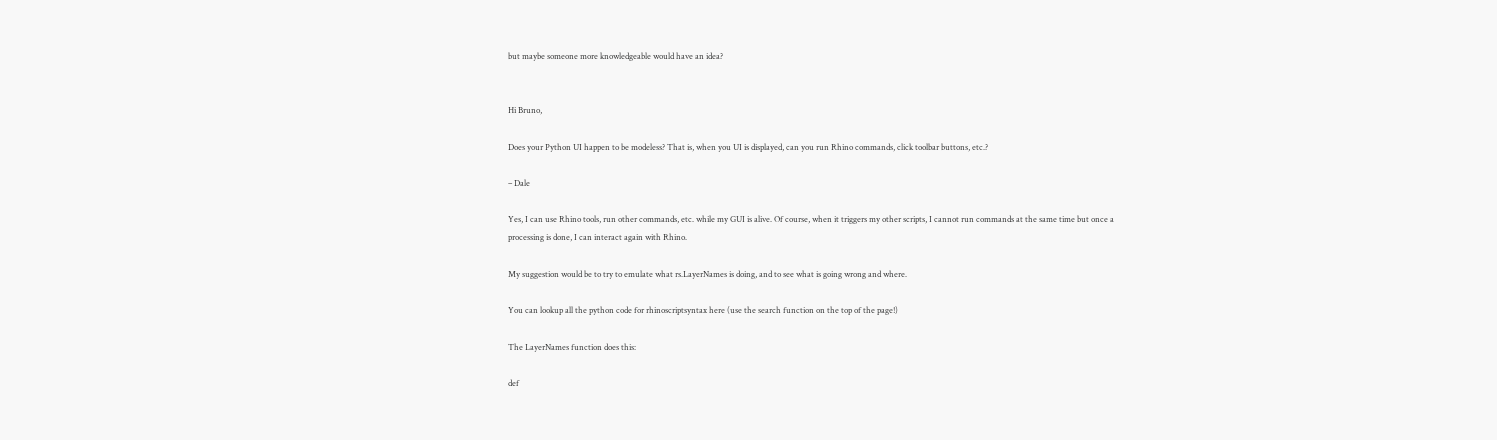but maybe someone more knowledgeable would have an idea?


Hi Bruno,

Does your Python UI happen to be modeless? That is, when you UI is displayed, can you run Rhino commands, click toolbar buttons, etc.?

– Dale

Yes, I can use Rhino tools, run other commands, etc. while my GUI is alive. Of course, when it triggers my other scripts, I cannot run commands at the same time but once a processing is done, I can interact again with Rhino.

My suggestion would be to try to emulate what rs.LayerNames is doing, and to see what is going wrong and where.

You can lookup all the python code for rhinoscriptsyntax here (use the search function on the top of the page!)

The LayerNames function does this:

def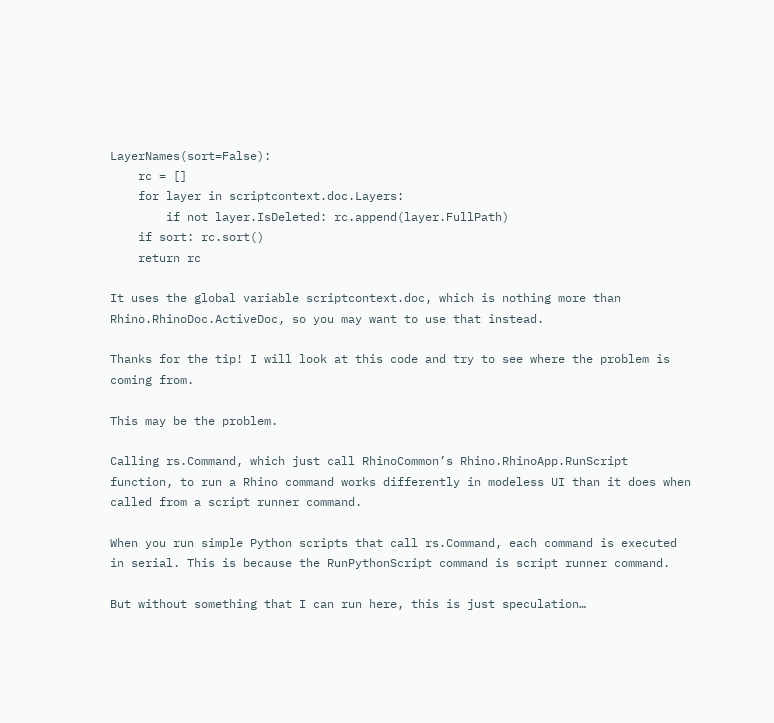LayerNames(sort=False):
    rc = []
    for layer in scriptcontext.doc.Layers:
        if not layer.IsDeleted: rc.append(layer.FullPath)
    if sort: rc.sort()
    return rc

It uses the global variable scriptcontext.doc, which is nothing more than Rhino.RhinoDoc.ActiveDoc, so you may want to use that instead.

Thanks for the tip! I will look at this code and try to see where the problem is coming from.

This may be the problem.

Calling rs.Command, which just call RhinoCommon’s Rhino.RhinoApp.RunScript function, to run a Rhino command works differently in modeless UI than it does when called from a script runner command.

When you run simple Python scripts that call rs.Command, each command is executed in serial. This is because the RunPythonScript command is script runner command.

But without something that I can run here, this is just speculation…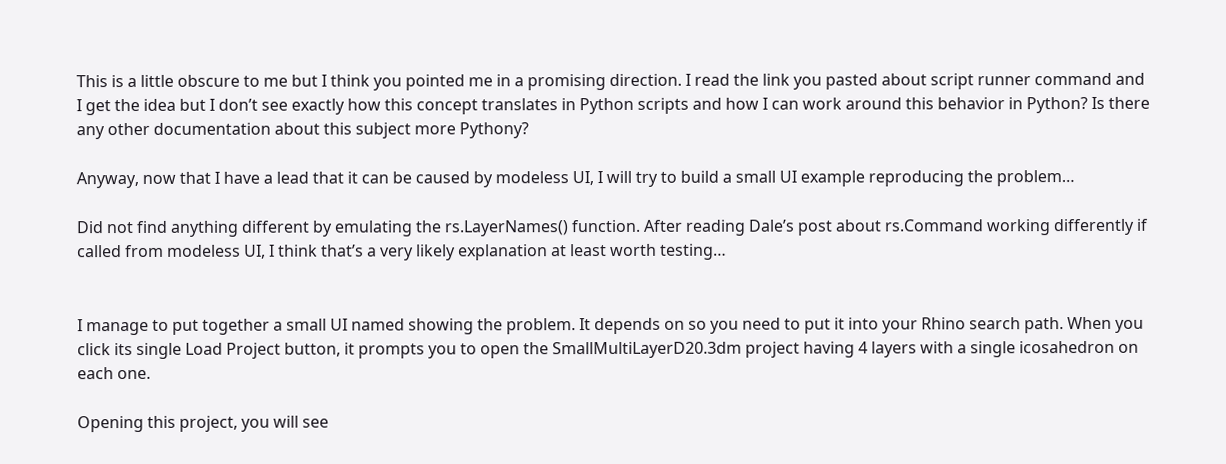This is a little obscure to me but I think you pointed me in a promising direction. I read the link you pasted about script runner command and I get the idea but I don’t see exactly how this concept translates in Python scripts and how I can work around this behavior in Python? Is there any other documentation about this subject more Pythony?

Anyway, now that I have a lead that it can be caused by modeless UI, I will try to build a small UI example reproducing the problem…

Did not find anything different by emulating the rs.LayerNames() function. After reading Dale’s post about rs.Command working differently if called from modeless UI, I think that’s a very likely explanation at least worth testing…


I manage to put together a small UI named showing the problem. It depends on so you need to put it into your Rhino search path. When you click its single Load Project button, it prompts you to open the SmallMultiLayerD20.3dm project having 4 layers with a single icosahedron on each one.

Opening this project, you will see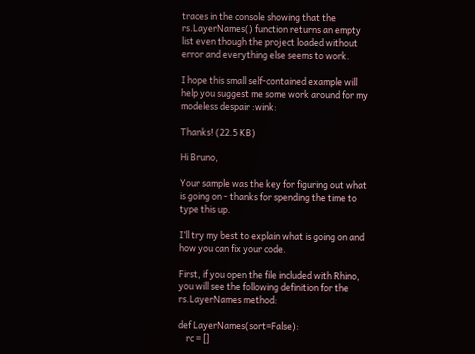traces in the console showing that the rs.LayerNames() function returns an empty list even though the project loaded without error and everything else seems to work.

I hope this small self-contained example will help you suggest me some work around for my modeless despair :wink:

Thanks! (22.5 KB)

Hi Bruno,

Your sample was the key for figuring out what is going on - thanks for spending the time to type this up.

I’ll try my best to explain what is going on and how you can fix your code.

First, if you open the file included with Rhino, you will see the following definition for the rs.LayerNames method:

def LayerNames(sort=False):
    rc = []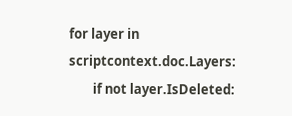for layer in scriptcontext.doc.Layers:
        if not layer.IsDeleted: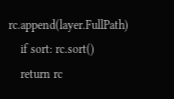rc.append(layer.FullPath)
    if sort: rc.sort()
    return rc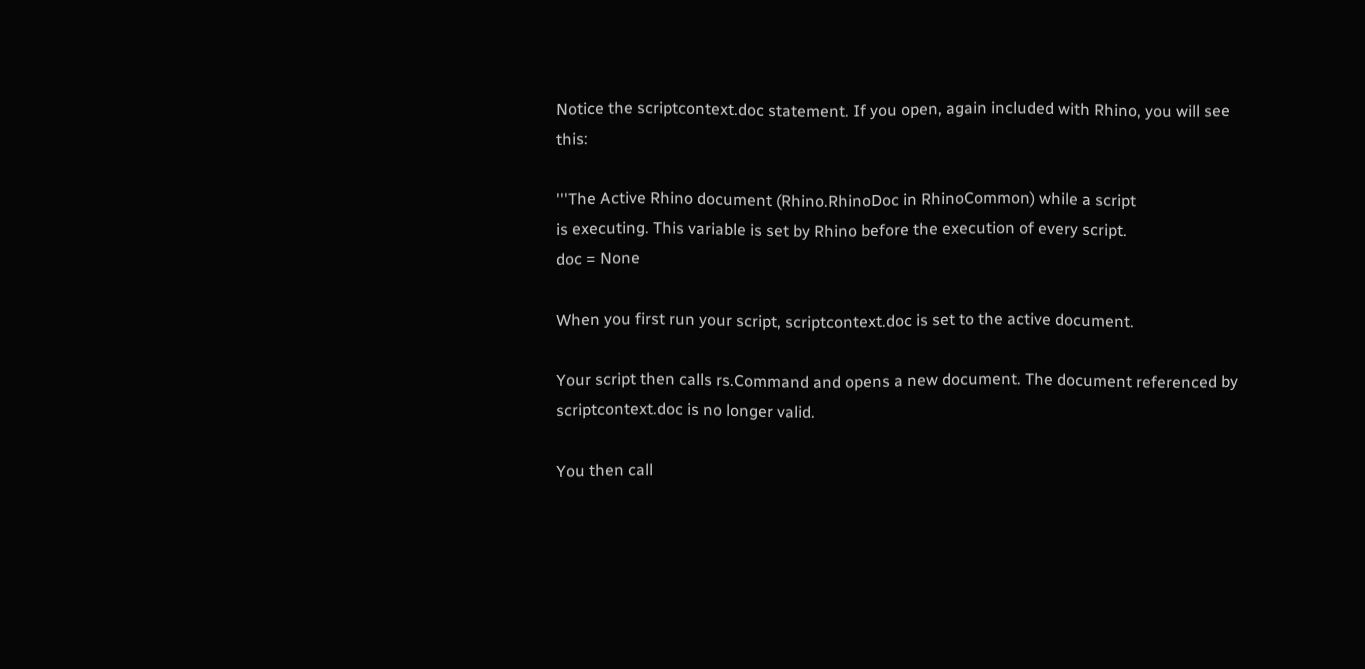Notice the scriptcontext.doc statement. If you open, again included with Rhino, you will see this:

'''The Active Rhino document (Rhino.RhinoDoc in RhinoCommon) while a script
is executing. This variable is set by Rhino before the execution of every script.
doc = None

When you first run your script, scriptcontext.doc is set to the active document.

Your script then calls rs.Command and opens a new document. The document referenced by scriptcontext.doc is no longer valid.

You then call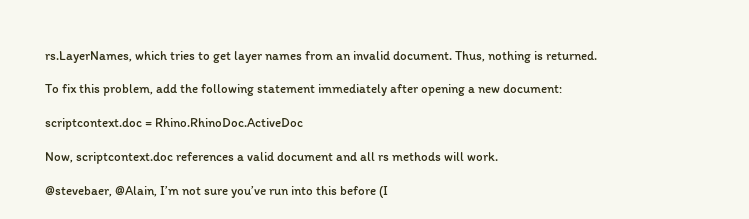rs.LayerNames, which tries to get layer names from an invalid document. Thus, nothing is returned.

To fix this problem, add the following statement immediately after opening a new document:

scriptcontext.doc = Rhino.RhinoDoc.ActiveDoc

Now, scriptcontext.doc references a valid document and all rs methods will work.

@stevebaer, @Alain, I’m not sure you’ve run into this before (I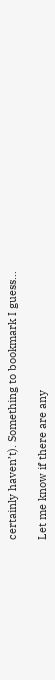certainly haven’t). Something to bookmark I guess…

Let me know if there are any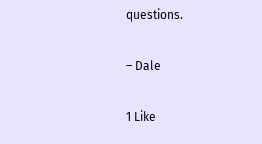questions.

– Dale

1 Like